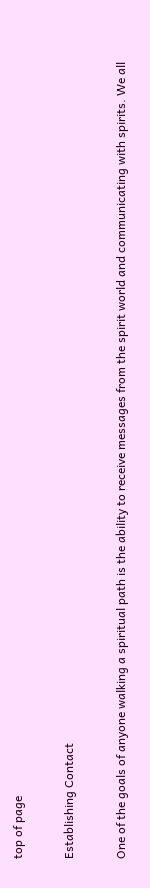top of page

Establishing Contact

One of the goals of anyone walking a spiritual path is the ability to receive messages from the spirit world and communicating with spirits. We all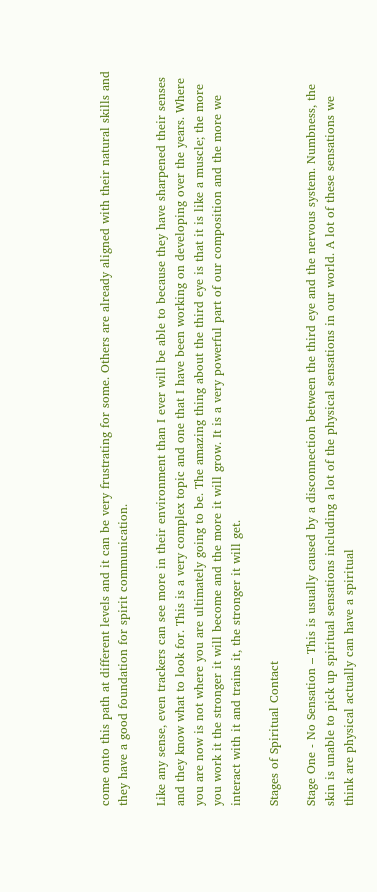come onto this path at different levels and it can be very frustrating for some. Others are already aligned with their natural skills and they have a good foundation for spirit communication.

Like any sense, even trackers can see more in their environment than I ever will be able to because they have sharpened their senses and they know what to look for. This is a very complex topic and one that I have been working on developing over the years. Where you are now is not where you are ultimately going to be. The amazing thing about the third eye is that it is like a muscle; the more you work it the stronger it will become and the more it will grow. It is a very powerful part of our composition and the more we interact with it and trains it, the stronger it will get.

Stages of Spiritual Contact

Stage One - No Sensation – This is usually caused by a disconnection between the third eye and the nervous system. Numbness, the skin is unable to pick up spiritual sensations including a lot of the physical sensations in our world. A lot of these sensations we think are physical actually can have a spiritual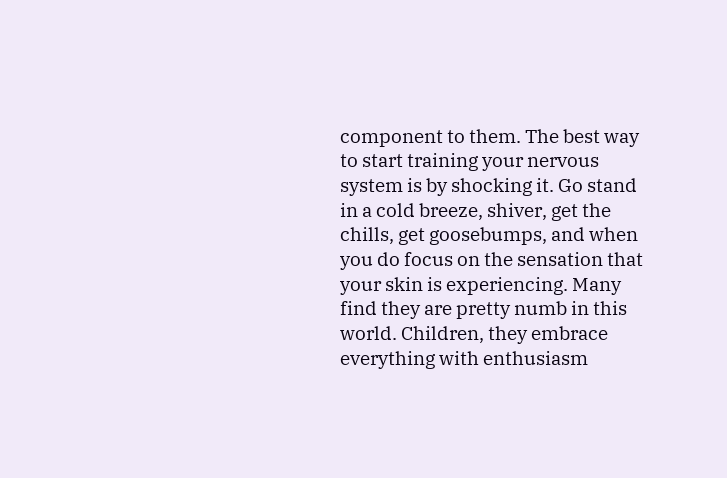component to them. The best way to start training your nervous system is by shocking it. Go stand in a cold breeze, shiver, get the chills, get goosebumps, and when you do focus on the sensation that your skin is experiencing. Many find they are pretty numb in this world. Children, they embrace everything with enthusiasm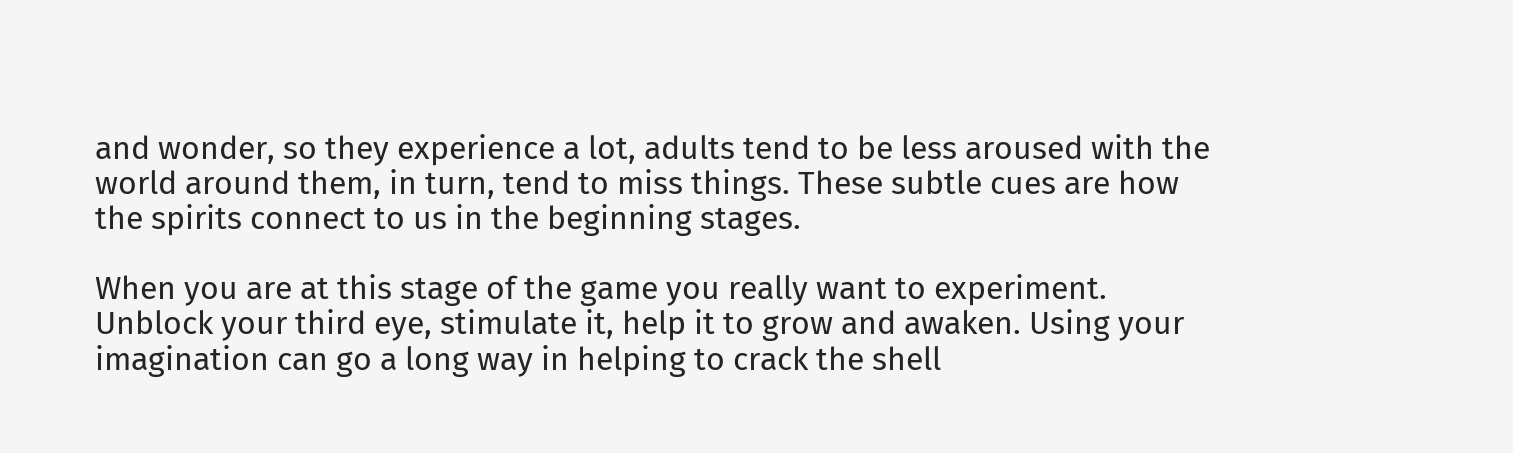and wonder, so they experience a lot, adults tend to be less aroused with the world around them, in turn, tend to miss things. These subtle cues are how the spirits connect to us in the beginning stages.

When you are at this stage of the game you really want to experiment. Unblock your third eye, stimulate it, help it to grow and awaken. Using your imagination can go a long way in helping to crack the shell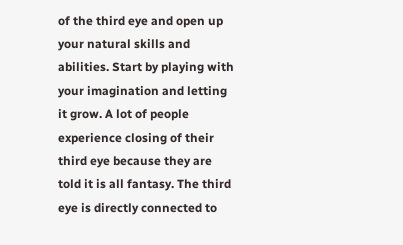of the third eye and open up your natural skills and abilities. Start by playing with your imagination and letting it grow. A lot of people experience closing of their third eye because they are told it is all fantasy. The third eye is directly connected to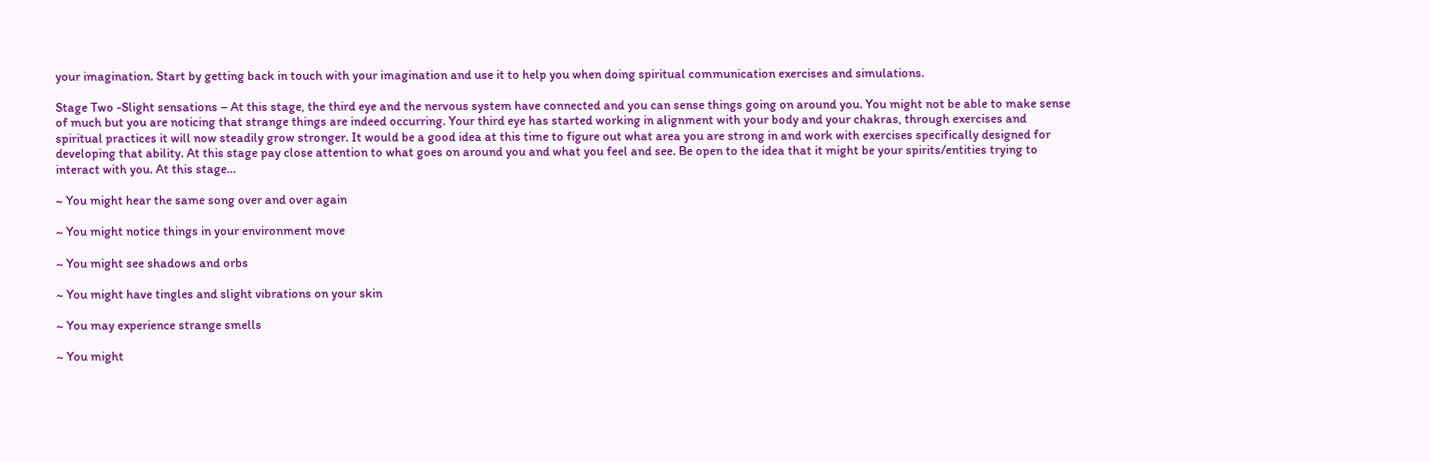your imagination. Start by getting back in touch with your imagination and use it to help you when doing spiritual communication exercises and simulations.

Stage Two -Slight sensations – At this stage, the third eye and the nervous system have connected and you can sense things going on around you. You might not be able to make sense of much but you are noticing that strange things are indeed occurring. Your third eye has started working in alignment with your body and your chakras, through exercises and spiritual practices it will now steadily grow stronger. It would be a good idea at this time to figure out what area you are strong in and work with exercises specifically designed for developing that ability. At this stage pay close attention to what goes on around you and what you feel and see. Be open to the idea that it might be your spirits/entities trying to interact with you. At this stage…

~ You might hear the same song over and over again

~ You might notice things in your environment move

~ You might see shadows and orbs

~ You might have tingles and slight vibrations on your skin

~ You may experience strange smells

~ You might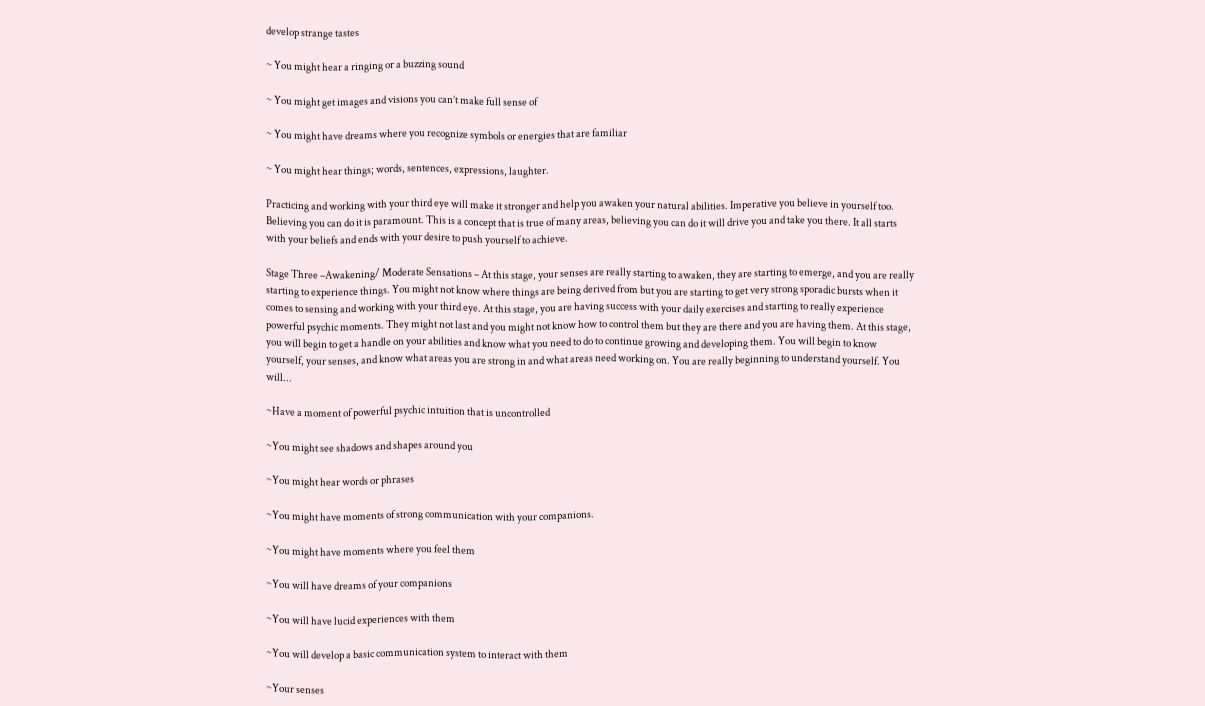develop strange tastes

~ You might hear a ringing or a buzzing sound

~ You might get images and visions you can’t make full sense of

~ You might have dreams where you recognize symbols or energies that are familiar

~ You might hear things; words, sentences, expressions, laughter.

Practicing and working with your third eye will make it stronger and help you awaken your natural abilities. Imperative you believe in yourself too. Believing you can do it is paramount. This is a concept that is true of many areas, believing you can do it will drive you and take you there. It all starts with your beliefs and ends with your desire to push yourself to achieve.

Stage Three –Awakening/ Moderate Sensations – At this stage, your senses are really starting to awaken, they are starting to emerge, and you are really starting to experience things. You might not know where things are being derived from but you are starting to get very strong sporadic bursts when it comes to sensing and working with your third eye. At this stage, you are having success with your daily exercises and starting to really experience powerful psychic moments. They might not last and you might not know how to control them but they are there and you are having them. At this stage, you will begin to get a handle on your abilities and know what you need to do to continue growing and developing them. You will begin to know yourself, your senses, and know what areas you are strong in and what areas need working on. You are really beginning to understand yourself. You will...

~Have a moment of powerful psychic intuition that is uncontrolled

~You might see shadows and shapes around you

~You might hear words or phrases

~You might have moments of strong communication with your companions.

~You might have moments where you feel them

~You will have dreams of your companions

~You will have lucid experiences with them

~You will develop a basic communication system to interact with them

~Your senses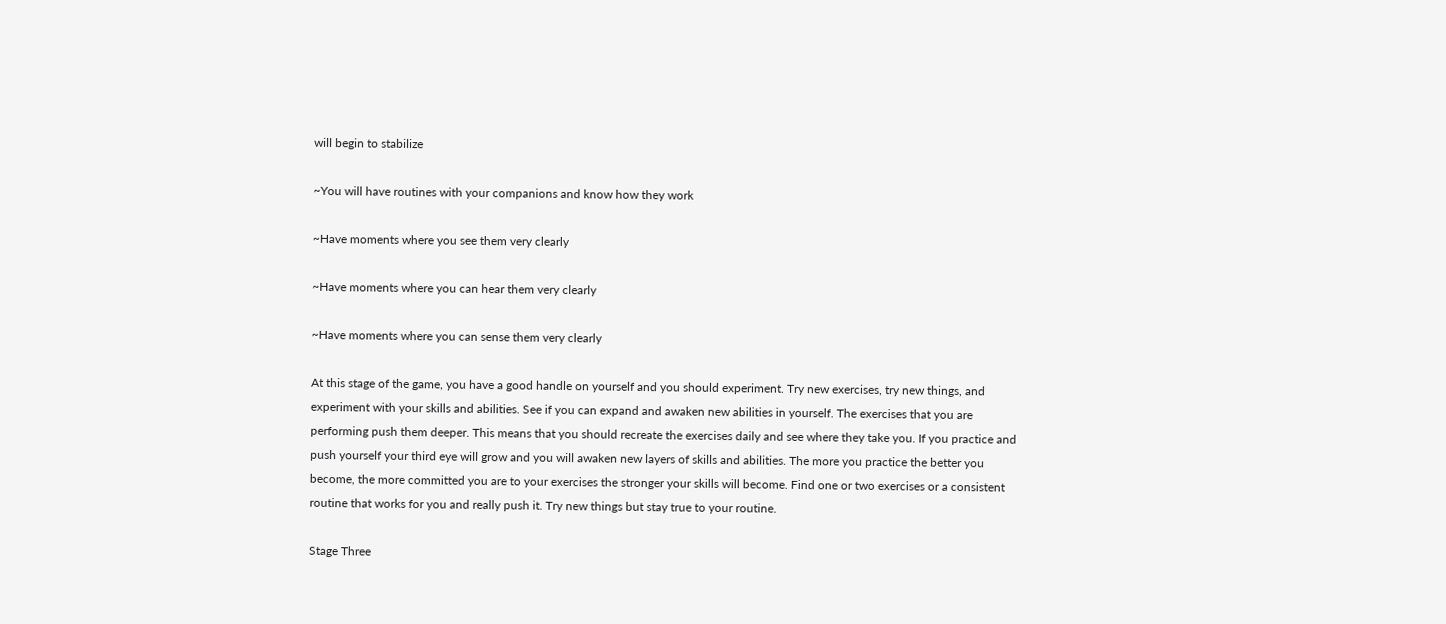will begin to stabilize

~You will have routines with your companions and know how they work

~Have moments where you see them very clearly

~Have moments where you can hear them very clearly

~Have moments where you can sense them very clearly

At this stage of the game, you have a good handle on yourself and you should experiment. Try new exercises, try new things, and experiment with your skills and abilities. See if you can expand and awaken new abilities in yourself. The exercises that you are performing push them deeper. This means that you should recreate the exercises daily and see where they take you. If you practice and push yourself your third eye will grow and you will awaken new layers of skills and abilities. The more you practice the better you become, the more committed you are to your exercises the stronger your skills will become. Find one or two exercises or a consistent routine that works for you and really push it. Try new things but stay true to your routine.

Stage Three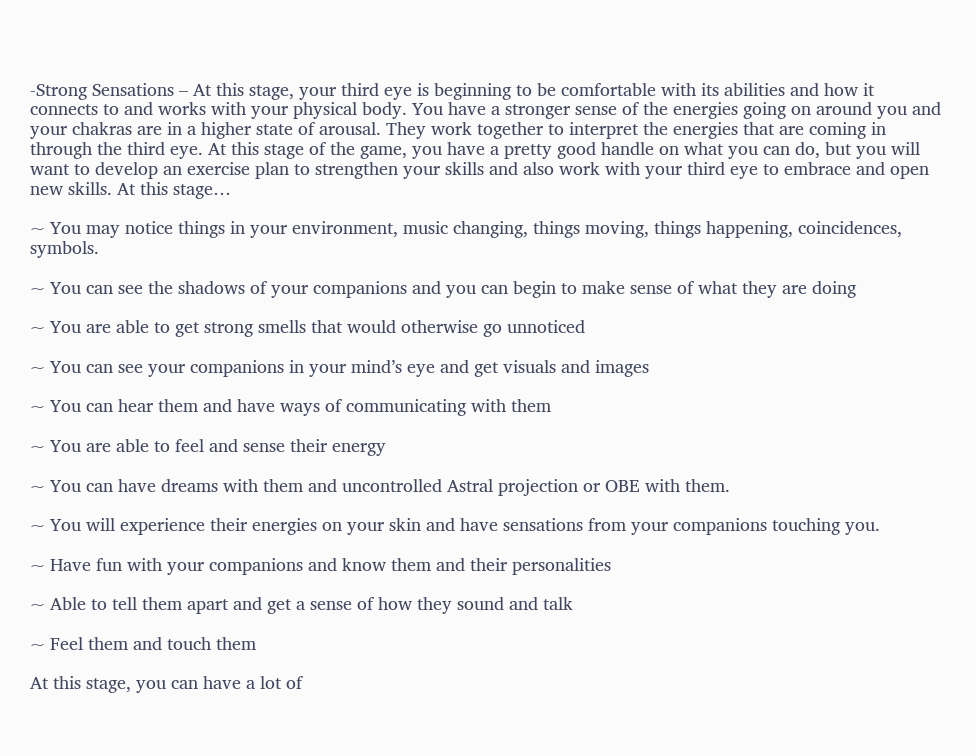-Strong Sensations – At this stage, your third eye is beginning to be comfortable with its abilities and how it connects to and works with your physical body. You have a stronger sense of the energies going on around you and your chakras are in a higher state of arousal. They work together to interpret the energies that are coming in through the third eye. At this stage of the game, you have a pretty good handle on what you can do, but you will want to develop an exercise plan to strengthen your skills and also work with your third eye to embrace and open new skills. At this stage…

~ You may notice things in your environment, music changing, things moving, things happening, coincidences, symbols.

~ You can see the shadows of your companions and you can begin to make sense of what they are doing

~ You are able to get strong smells that would otherwise go unnoticed

~ You can see your companions in your mind’s eye and get visuals and images

~ You can hear them and have ways of communicating with them

~ You are able to feel and sense their energy

~ You can have dreams with them and uncontrolled Astral projection or OBE with them.

~ You will experience their energies on your skin and have sensations from your companions touching you.

~ Have fun with your companions and know them and their personalities

~ Able to tell them apart and get a sense of how they sound and talk

~ Feel them and touch them

At this stage, you can have a lot of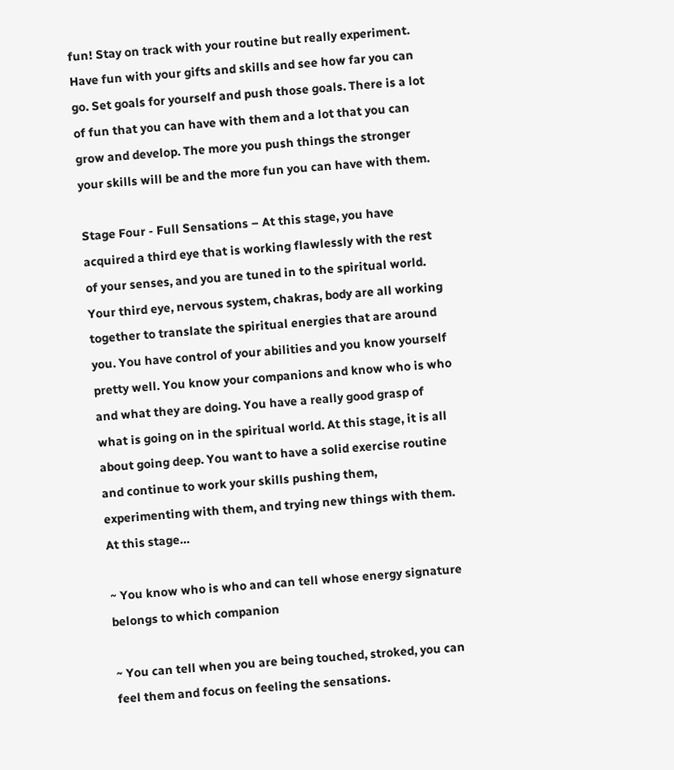fun! Stay on track with your routine but really experiment. Have fun with your gifts and skills and see how far you can go. Set goals for yourself and push those goals. There is a lot of fun that you can have with them and a lot that you can grow and develop. The more you push things the stronger your skills will be and the more fun you can have with them.

Stage Four - Full Sensations – At this stage, you have acquired a third eye that is working flawlessly with the rest of your senses, and you are tuned in to the spiritual world. Your third eye, nervous system, chakras, body are all working together to translate the spiritual energies that are around you. You have control of your abilities and you know yourself pretty well. You know your companions and know who is who and what they are doing. You have a really good grasp of what is going on in the spiritual world. At this stage, it is all about going deep. You want to have a solid exercise routine and continue to work your skills pushing them, experimenting with them, and trying new things with them. At this stage…

~ You know who is who and can tell whose energy signature belongs to which companion

~ You can tell when you are being touched, stroked, you can feel them and focus on feeling the sensations.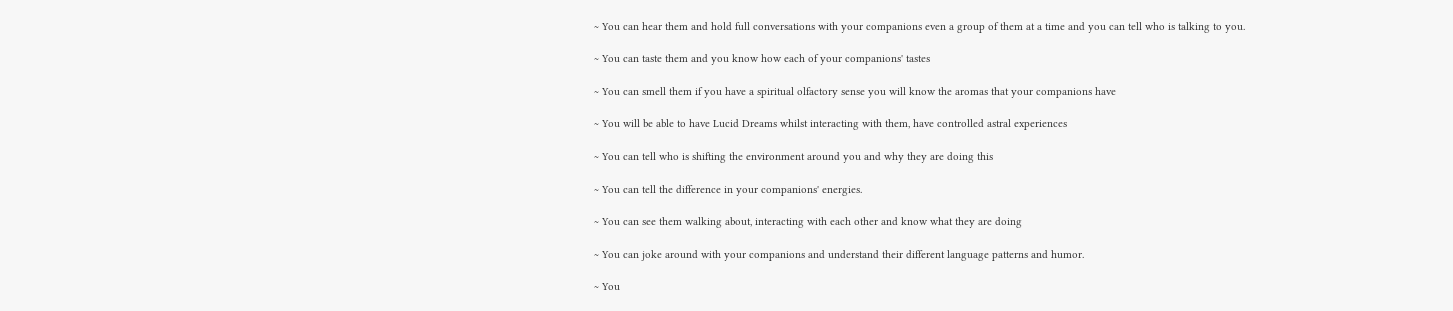~ You can hear them and hold full conversations with your companions even a group of them at a time and you can tell who is talking to you.

~ You can taste them and you know how each of your companions' tastes

~ You can smell them if you have a spiritual olfactory sense you will know the aromas that your companions have

~ You will be able to have Lucid Dreams whilst interacting with them, have controlled astral experiences

~ You can tell who is shifting the environment around you and why they are doing this

~ You can tell the difference in your companions' energies.

~ You can see them walking about, interacting with each other and know what they are doing

~ You can joke around with your companions and understand their different language patterns and humor.

~ You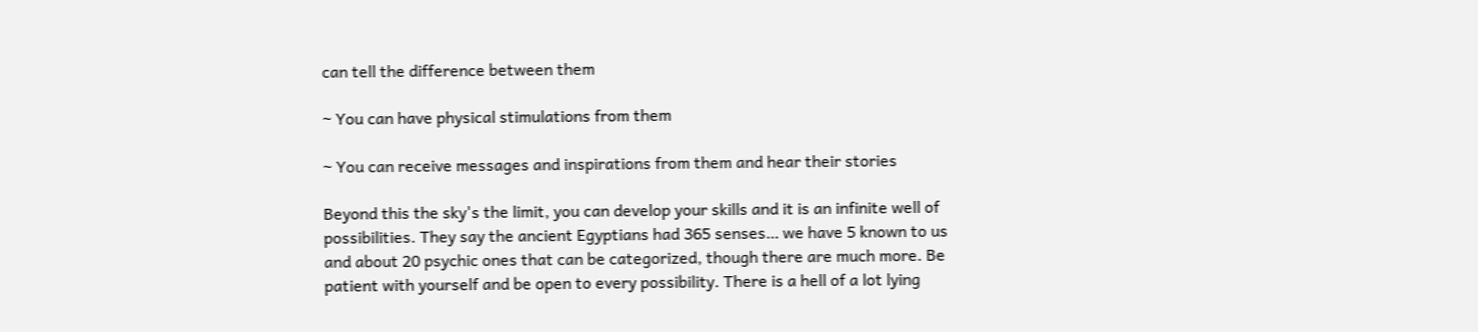can tell the difference between them

~ You can have physical stimulations from them

~ You can receive messages and inspirations from them and hear their stories

Beyond this the sky's the limit, you can develop your skills and it is an infinite well of possibilities. They say the ancient Egyptians had 365 senses… we have 5 known to us and about 20 psychic ones that can be categorized, though there are much more. Be patient with yourself and be open to every possibility. There is a hell of a lot lying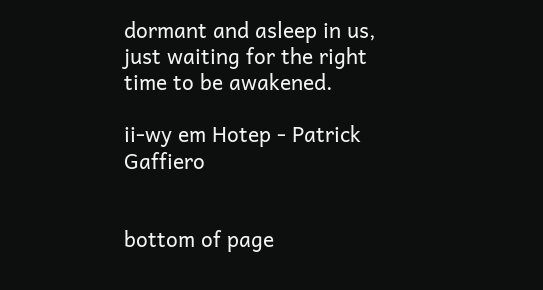dormant and asleep in us, just waiting for the right time to be awakened.

ii-wy em Hotep - Patrick Gaffiero


bottom of page